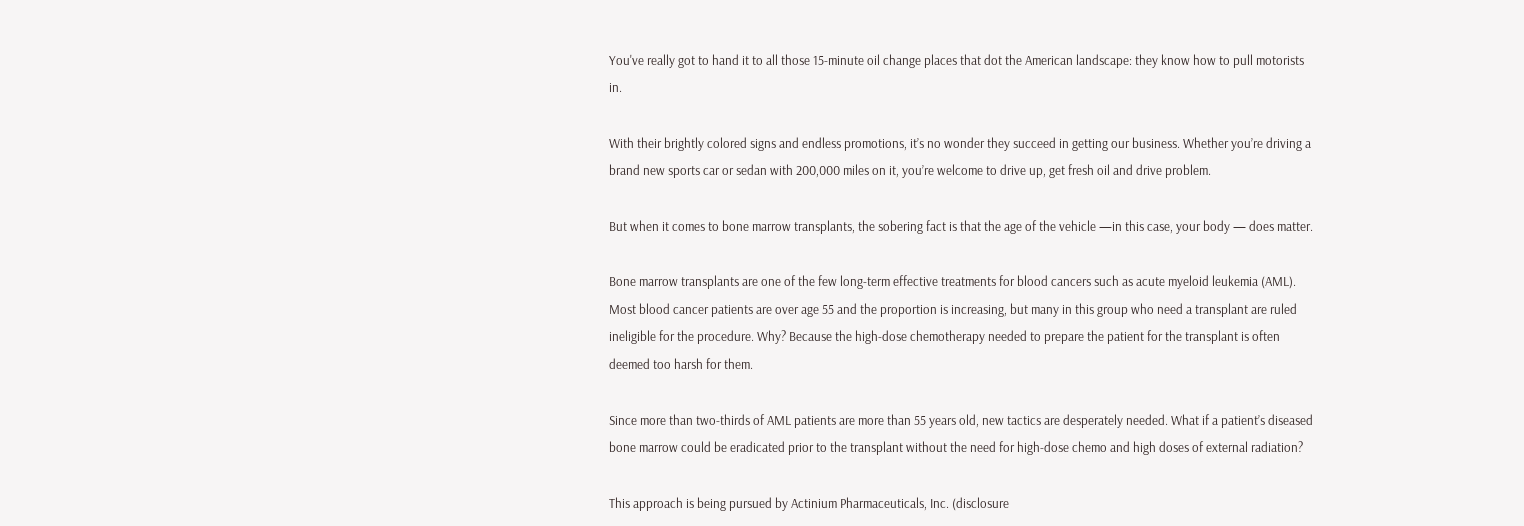You've really got to hand it to all those 15-minute oil change places that dot the American landscape: they know how to pull motorists in.

With their brightly colored signs and endless promotions, it’s no wonder they succeed in getting our business. Whether you’re driving a brand new sports car or sedan with 200,000 miles on it, you’re welcome to drive up, get fresh oil and drive problem.

But when it comes to bone marrow transplants, the sobering fact is that the age of the vehicle —in this case, your body — does matter.

Bone marrow transplants are one of the few long-term effective treatments for blood cancers such as acute myeloid leukemia (AML). Most blood cancer patients are over age 55 and the proportion is increasing, but many in this group who need a transplant are ruled ineligible for the procedure. Why? Because the high-dose chemotherapy needed to prepare the patient for the transplant is often deemed too harsh for them.

Since more than two-thirds of AML patients are more than 55 years old, new tactics are desperately needed. What if a patient’s diseased bone marrow could be eradicated prior to the transplant without the need for high-dose chemo and high doses of external radiation?

This approach is being pursued by Actinium Pharmaceuticals, Inc. (disclosure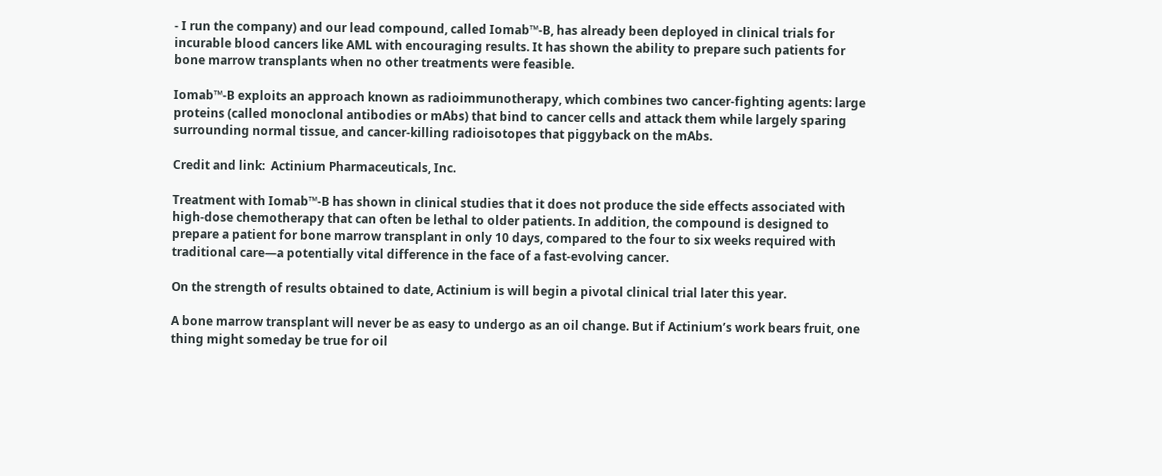- I run the company) and our lead compound, called Iomab™-B, has already been deployed in clinical trials for incurable blood cancers like AML with encouraging results. It has shown the ability to prepare such patients for bone marrow transplants when no other treatments were feasible.

Iomab™-B exploits an approach known as radioimmunotherapy, which combines two cancer-fighting agents: large proteins (called monoclonal antibodies or mAbs) that bind to cancer cells and attack them while largely sparing surrounding normal tissue, and cancer-killing radioisotopes that piggyback on the mAbs.

Credit and link:  Actinium Pharmaceuticals, Inc.

Treatment with Iomab™-B has shown in clinical studies that it does not produce the side effects associated with high-dose chemotherapy that can often be lethal to older patients. In addition, the compound is designed to prepare a patient for bone marrow transplant in only 10 days, compared to the four to six weeks required with traditional care—a potentially vital difference in the face of a fast-evolving cancer.

On the strength of results obtained to date, Actinium is will begin a pivotal clinical trial later this year.

A bone marrow transplant will never be as easy to undergo as an oil change. But if Actinium’s work bears fruit, one thing might someday be true for oil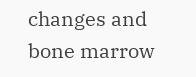changes and bone marrow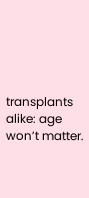transplants alike: age won’t matter.